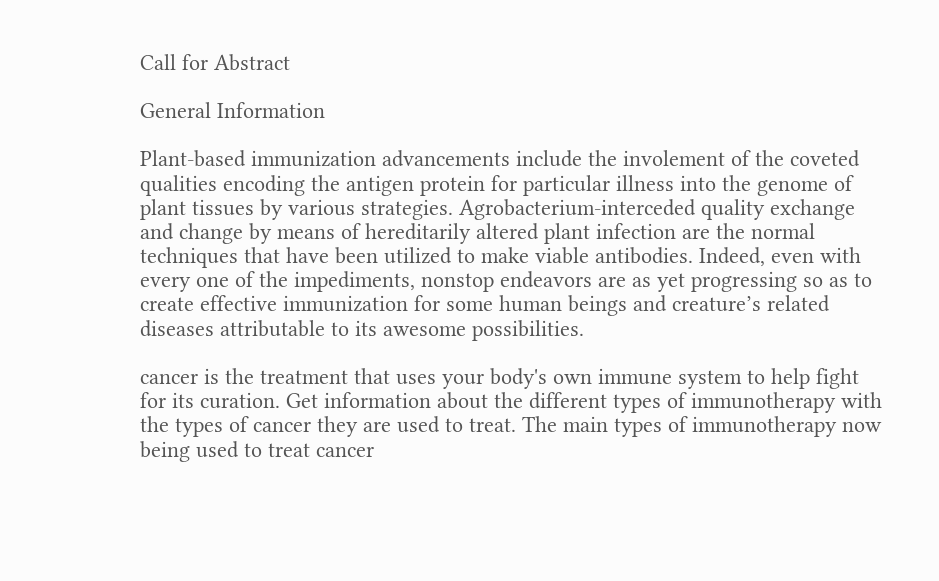Call for Abstract

General Information

Plant-based immunization advancements include the involement of the coveted qualities encoding the antigen protein for particular illness into the genome of plant tissues by various strategies. Agrobacterium-interceded quality exchange and change by means of hereditarily altered plant infection are the normal techniques that have been utilized to make viable antibodies. Indeed, even with every one of the impediments, nonstop endeavors are as yet progressing so as to create effective immunization for some human beings and creature’s related diseases attributable to its awesome possibilities.

cancer is the treatment that uses your body's own immune system to help fight for its curation. Get information about the different types of immunotherapy with the types of cancer they are used to treat. The main types of immunotherapy now being used to treat cancer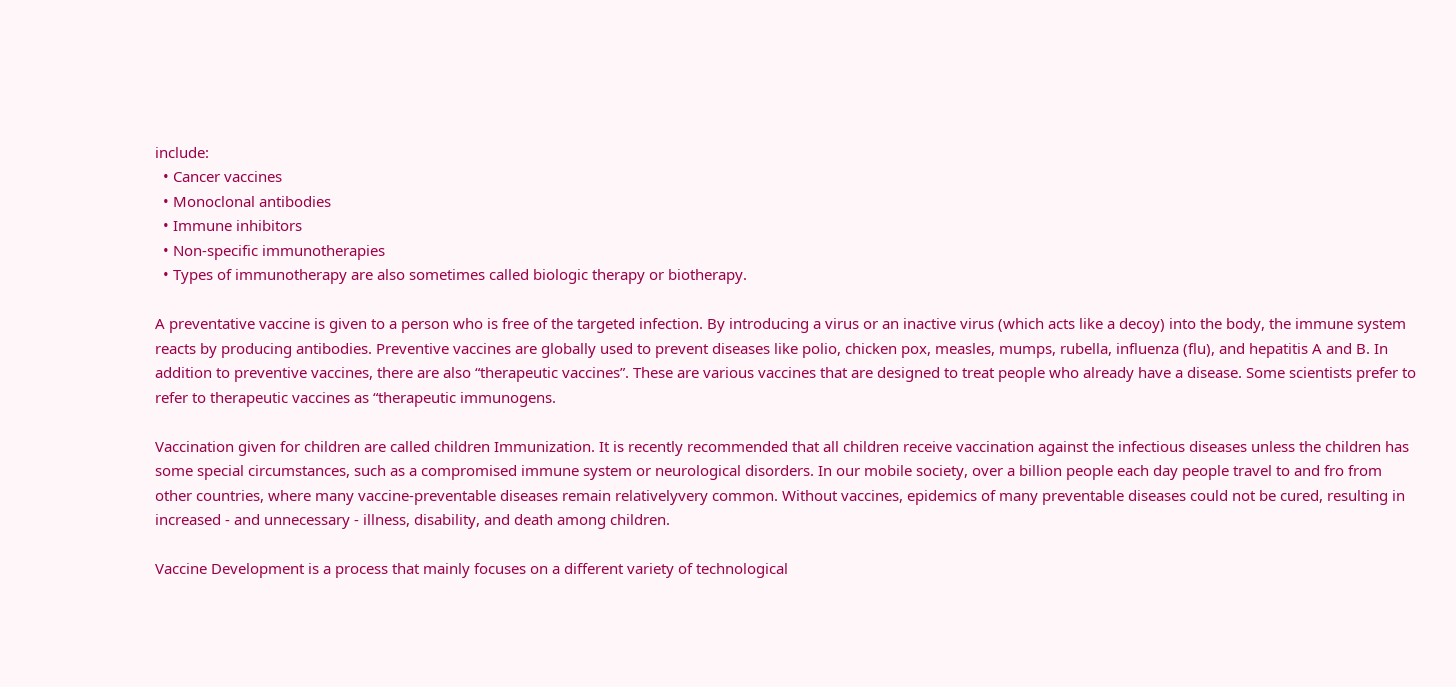include:
  • Cancer vaccines
  • Monoclonal antibodies
  • Immune inhibitors
  • Non-specific immunotherapies
  • Types of immunotherapy are also sometimes called biologic therapy or biotherapy.

A preventative vaccine is given to a person who is free of the targeted infection. By introducing a virus or an inactive virus (which acts like a decoy) into the body, the immune system reacts by producing antibodies. Preventive vaccines are globally used to prevent diseases like polio, chicken pox, measles, mumps, rubella, influenza (flu), and hepatitis A and B. In addition to preventive vaccines, there are also “therapeutic vaccines”. These are various vaccines that are designed to treat people who already have a disease. Some scientists prefer to refer to therapeutic vaccines as “therapeutic immunogens.

Vaccination given for children are called children Immunization. It is recently recommended that all children receive vaccination against the infectious diseases unless the children has some special circumstances, such as a compromised immune system or neurological disorders. In our mobile society, over a billion people each day people travel to and fro from other countries, where many vaccine-preventable diseases remain relativelyvery common. Without vaccines, epidemics of many preventable diseases could not be cured, resulting in increased - and unnecessary - illness, disability, and death among children.

Vaccine Development is a process that mainly focuses on a different variety of technological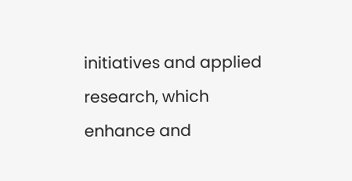initiatives and applied research, which enhance and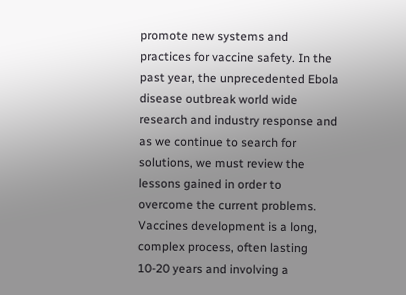promote new systems and practices for vaccine safety. In the past year, the unprecedented Ebola disease outbreak world wide research and industry response and as we continue to search for solutions, we must review the lessons gained in order to overcome the current problems. Vaccines development is a long, complex process, often lasting 10-20 years and involving a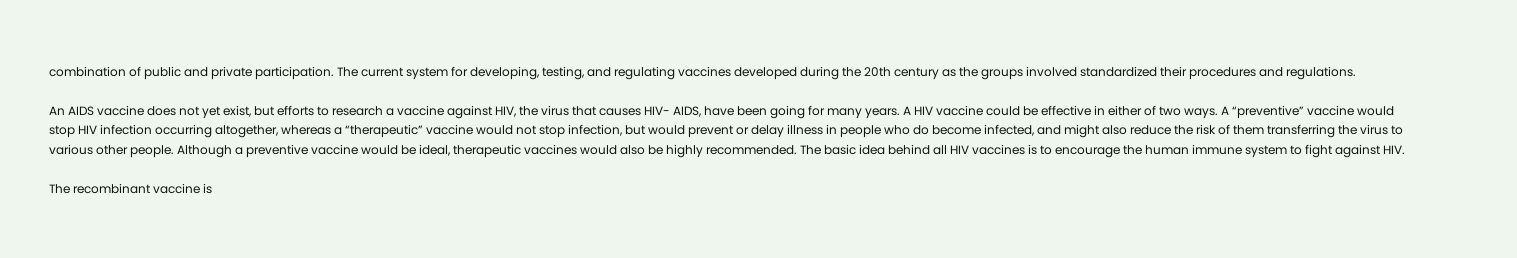combination of public and private participation. The current system for developing, testing, and regulating vaccines developed during the 20th century as the groups involved standardized their procedures and regulations.

An AIDS vaccine does not yet exist, but efforts to research a vaccine against HIV, the virus that causes HIV- AIDS, have been going for many years. A HIV vaccine could be effective in either of two ways. A “preventive” vaccine would stop HIV infection occurring altogether, whereas a “therapeutic” vaccine would not stop infection, but would prevent or delay illness in people who do become infected, and might also reduce the risk of them transferring the virus to various other people. Although a preventive vaccine would be ideal, therapeutic vaccines would also be highly recommended. The basic idea behind all HIV vaccines is to encourage the human immune system to fight against HIV.

The recombinant vaccine is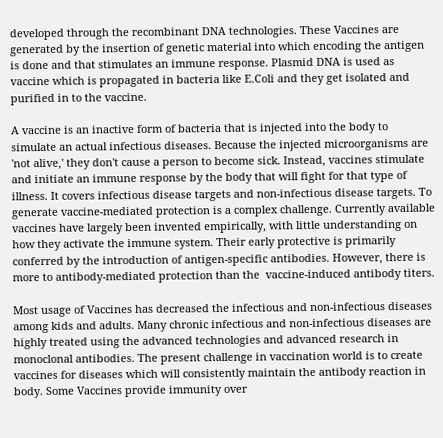developed through the recombinant DNA technologies. These Vaccines are generated by the insertion of genetic material into which encoding the antigen is done and that stimulates an immune response. Plasmid DNA is used as vaccine which is propagated in bacteria like E.Coli and they get isolated and purified in to the vaccine.

A vaccine is an inactive form of bacteria that is injected into the body to simulate an actual infectious diseases. Because the injected microorganisms are 'not alive,' they don't cause a person to become sick. Instead, vaccines stimulate and initiate an immune response by the body that will fight for that type of illness. It covers infectious disease targets and non-infectious disease targets. To generate vaccine-mediated protection is a complex challenge. Currently available vaccines have largely been invented empirically, with little understanding on how they activate the immune system. Their early protective is primarily conferred by the introduction of antigen-specific antibodies. However, there is more to antibody-mediated protection than the  vaccine-induced antibody titers.

Most usage of Vaccines has decreased the infectious and non-infectious diseases among kids and adults. Many chronic infectious and non-infectious diseases are highly treated using the advanced technologies and advanced research in monoclonal antibodies. The present challenge in vaccination world is to create vaccines for diseases which will consistently maintain the antibody reaction in body. Some Vaccines provide immunity over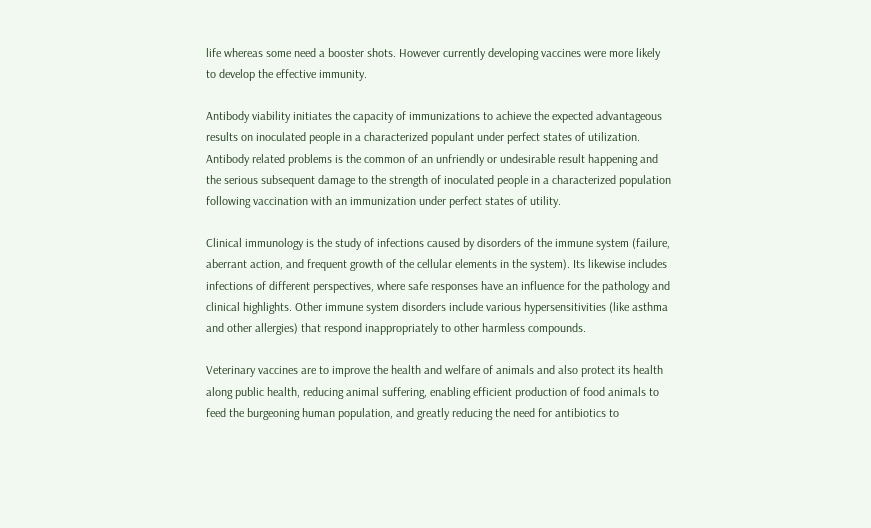life whereas some need a booster shots. However currently developing vaccines were more likely to develop the effective immunity.

Antibody viability initiates the capacity of immunizations to achieve the expected advantageous results on inoculated people in a characterized populant under perfect states of utilization. Antibody related problems is the common of an unfriendly or undesirable result happening and the serious subsequent damage to the strength of inoculated people in a characterized population following vaccination with an immunization under perfect states of utility.

Clinical immunology is the study of infections caused by disorders of the immune system (failure, aberrant action, and frequent growth of the cellular elements in the system). Its likewise includes infections of different perspectives, where safe responses have an influence for the pathology and clinical highlights. Other immune system disorders include various hypersensitivities (like asthma and other allergies) that respond inappropriately to other harmless compounds.

Veterinary vaccines are to improve the health and welfare of animals and also protect its health along public health, reducing animal suffering, enabling efficient production of food animals to feed the burgeoning human population, and greatly reducing the need for antibiotics to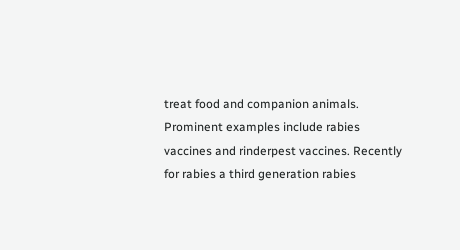treat food and companion animals. Prominent examples include rabies vaccines and rinderpest vaccines. Recently for rabies a third generation rabies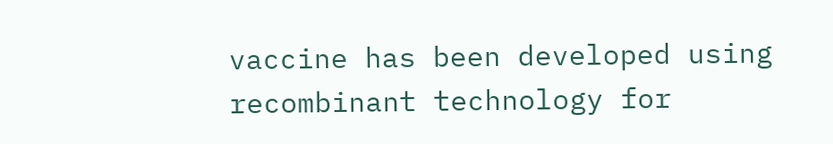vaccine has been developed using recombinant technology for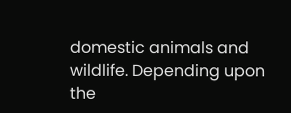domestic animals and wildlife. Depending upon the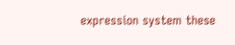expression system these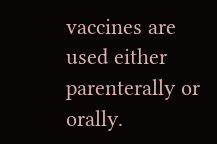vaccines are used either parenterally or orally.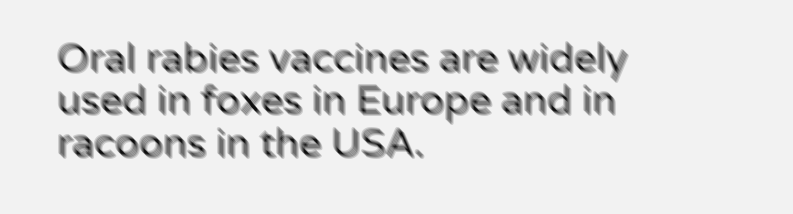Oral rabies vaccines are widely used in foxes in Europe and in racoons in the USA.